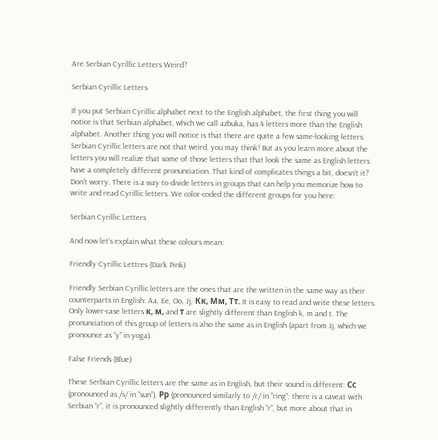Are Serbian Cyrillic Letters Weird?

Serbian Cyrillic Letters

If you put Serbian Cyrillic alphabet next to the English alphabet, the first thing you will notice is that Serbian alphabet, which we call azbuka, has 4 letters more than the English alphabet. Another thing you will notice is that there are quite a few same-looking letters. Serbian Cyrillic letters are not that weird, you may think! But as you learn more about the letters you will realize that some of those letters that that look the same as English letters have a completely different pronunciation. That kind of complicates things a bit, doesn’t it? Don’t worry. There is a way to divide letters in groups that can help you memorize how to write and read Cyrillic letters. We color-coded the different groups for you here:

Serbian Cyrillic Letters

And now let’s explain what these colours mean:

Friendly Cyrillic Lettres (Dark Pink)

Friendly Serbian Cyrillic letters are the ones that are the written in the same way as their counterparts in English: Aa, Ee, Oo, Jj, Кк, Мм, Тт. It is easy to read and write these letters. Only lower-case letters к, м, and т are slightly different than English k, m and t. The pronunciation of this group of letters is also the same as in English (apart from Jj, which we pronounce as “y” in yoga).

False Friends (Blue)

These Serbian Cyrillic letters are the same as in English, but their sound is different: Сс (pronounced as /s/ in “sun”), Рр (pronounced similarly to /r/ in “ring”; there is a caveat with Serbian “r”, it is pronounced slightly differently than English “r”, but more about that in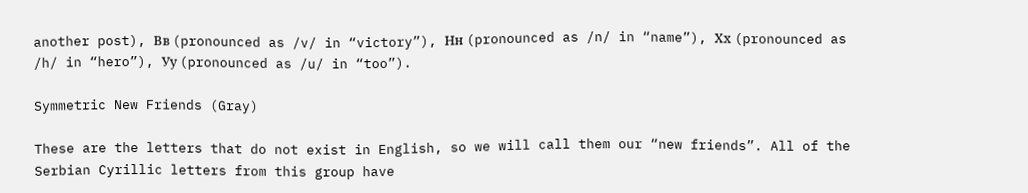another post), Вв (pronounced as /v/ in “victory”), Нн (pronounced as /n/ in “name”), Хх (pronounced as /h/ in “hero”), Уу (pronounced as /u/ in “too”).

Symmetric New Friends (Gray)

These are the letters that do not exist in English, so we will call them our “new friends”. All of the Serbian Cyrillic letters from this group have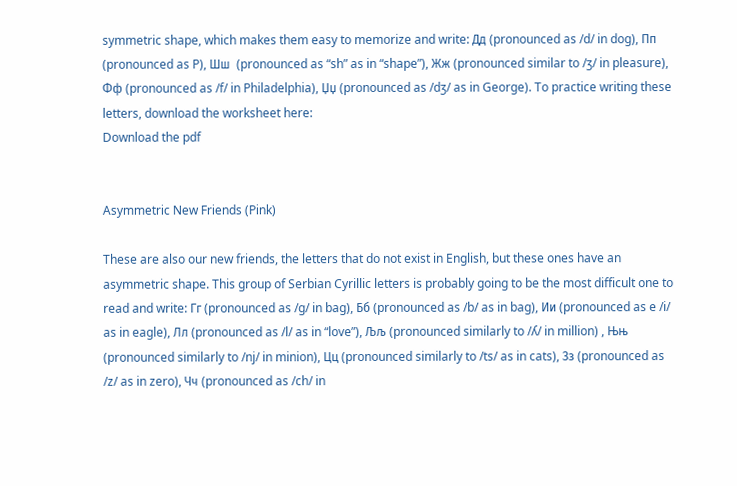symmetric shape, which makes them easy to memorize and write: Дд (pronounced as /d/ in dog), Пп (pronounced as P), Шш  (pronounced as “sh” as in “shape”), Жж (pronounced similar to /ʒ/ in pleasure), Фф (pronounced as /f/ in Philadelphia), Џџ (pronounced as /dʒ/ as in George). To practice writing these letters, download the worksheet here:
Download the pdf


Asymmetric New Friends (Pink)

These are also our new friends, the letters that do not exist in English, but these ones have an asymmetric shape. This group of Serbian Cyrillic letters is probably going to be the most difficult one to read and write: Гг (pronounced as /g/ in bag), Бб (pronounced as /b/ as in bag), Ии (pronounced as e /i/ as in eagle), Лл (pronounced as /l/ as in “love”), Љљ (pronounced similarly to /ʎ/ in million) , Њњ (pronounced similarly to /nj/ in minion), Цц (pronounced similarly to /ts/ as in cats), Зз (pronounced as /z/ as in zero), Чч (pronounced as /ch/ in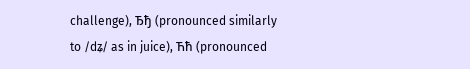challenge), Ђђ (pronounced similarly to /dʑ/ as in juice), Ћћ (pronounced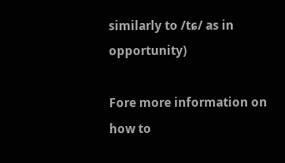similarly to /tɕ/ as in opportunity)

Fore more information on how to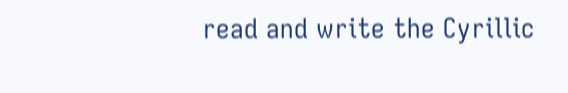read and write the Cyrillic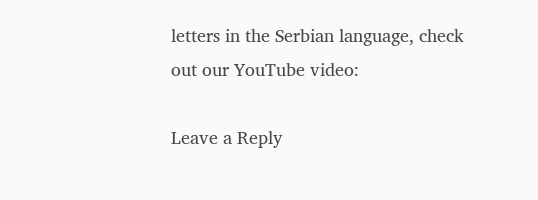letters in the Serbian language, check out our YouTube video:

Leave a Reply